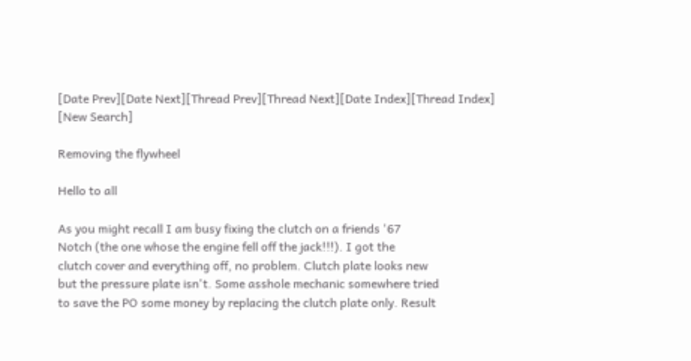[Date Prev][Date Next][Thread Prev][Thread Next][Date Index][Thread Index] [New Search]

Removing the flywheel

Hello to all

As you might recall I am busy fixing the clutch on a friends '67
Notch (the one whose the engine fell off the jack!!!). I got the
clutch cover and everything off, no problem. Clutch plate looks new
but the pressure plate isn't. Some asshole mechanic somewhere tried
to save the PO some money by replacing the clutch plate only. Result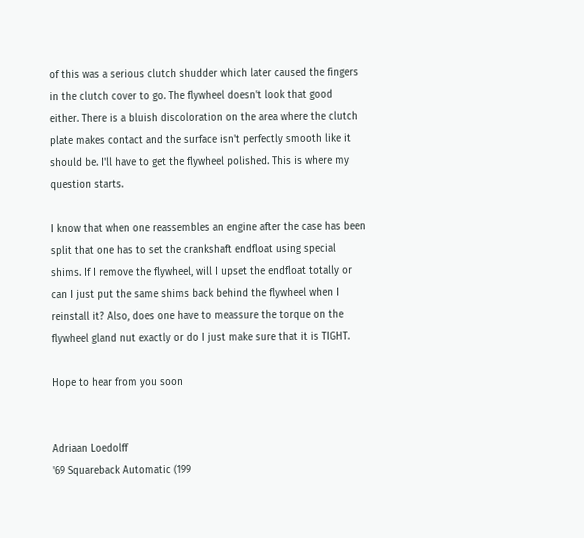of this was a serious clutch shudder which later caused the fingers
in the clutch cover to go. The flywheel doesn't look that good
either. There is a bluish discoloration on the area where the clutch
plate makes contact and the surface isn't perfectly smooth like it
should be. I'll have to get the flywheel polished. This is where my
question starts.

I know that when one reassembles an engine after the case has been
split that one has to set the crankshaft endfloat using special
shims. If I remove the flywheel, will I upset the endfloat totally or
can I just put the same shims back behind the flywheel when I
reinstall it? Also, does one have to meassure the torque on the
flywheel gland nut exactly or do I just make sure that it is TIGHT.

Hope to hear from you soon


Adriaan Loedolff
'69 Squareback Automatic (199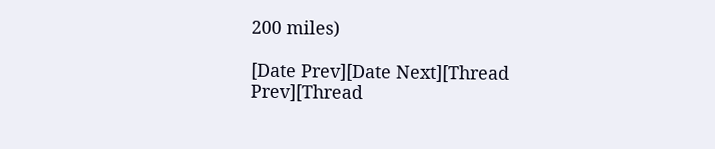200 miles)

[Date Prev][Date Next][Thread Prev][Thread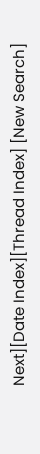Next][Date Index][Thread Index] [New Search]